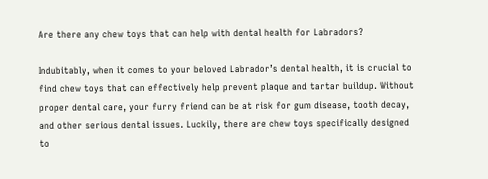Are there any chew toys that can help with dental health for Labradors?

Indubitably, when it comes to your beloved Labrador’s dental health, it is crucial to find chew toys that can effectively help prevent plaque and tartar buildup. Without proper dental care, your furry friend can be at risk for gum disease, tooth decay, and other serious dental issues. Luckily, there are chew toys specifically designed to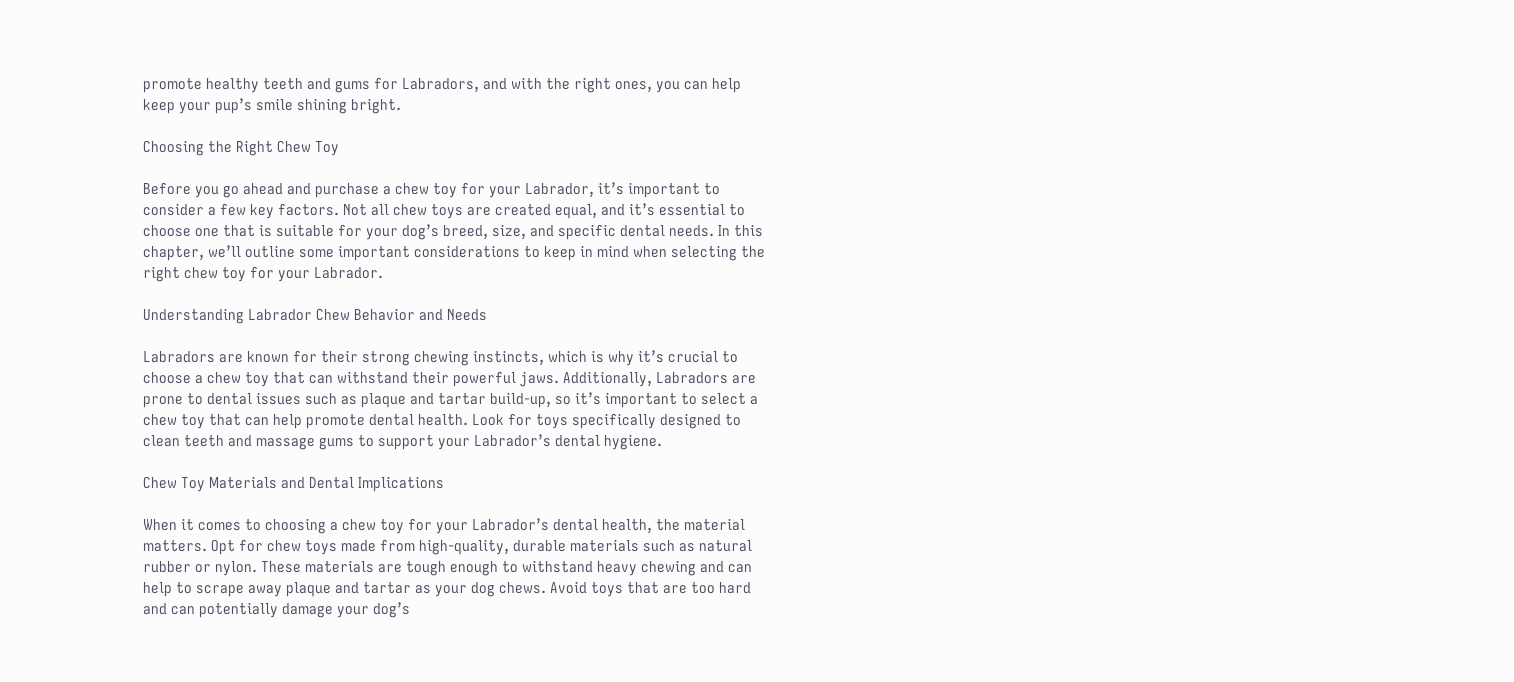promote healthy teeth and gums for Labradors, and with the right ones, you can help keep your pup’s smile shining bright.

Choosing the Right Chew Toy

Before you go ahead and purchase a chew toy for your Labrador, it’s important to consider a few key factors. Not all chew toys are created equal, and it’s essential to choose one that is suitable for your dog’s breed, size, and specific dental needs. In this chapter, we’ll outline some important considerations to keep in mind when selecting the right chew toy for your Labrador.

Understanding Labrador Chew Behavior and Needs

Labradors are known for their strong chewing instincts, which is why it’s crucial to choose a chew toy that can withstand their powerful jaws. Additionally, Labradors are prone to dental issues such as plaque and tartar build-up, so it’s important to select a chew toy that can help promote dental health. Look for toys specifically designed to clean teeth and massage gums to support your Labrador’s dental hygiene.

Chew Toy Materials and Dental Implications

When it comes to choosing a chew toy for your Labrador’s dental health, the material matters. Opt for chew toys made from high-quality, durable materials such as natural rubber or nylon. These materials are tough enough to withstand heavy chewing and can help to scrape away plaque and tartar as your dog chews. Avoid toys that are too hard and can potentially damage your dog’s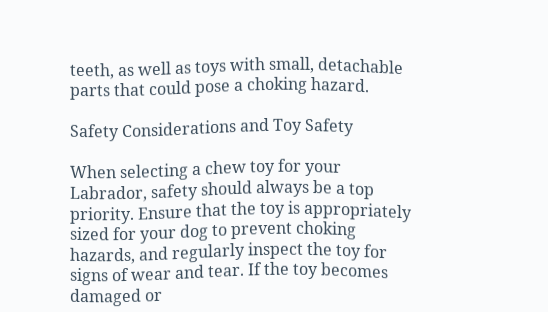teeth, as well as toys with small, detachable parts that could pose a choking hazard.

Safety Considerations and Toy Safety

When selecting a chew toy for your Labrador, safety should always be a top priority. Ensure that the toy is appropriately sized for your dog to prevent choking hazards, and regularly inspect the toy for signs of wear and tear. If the toy becomes damaged or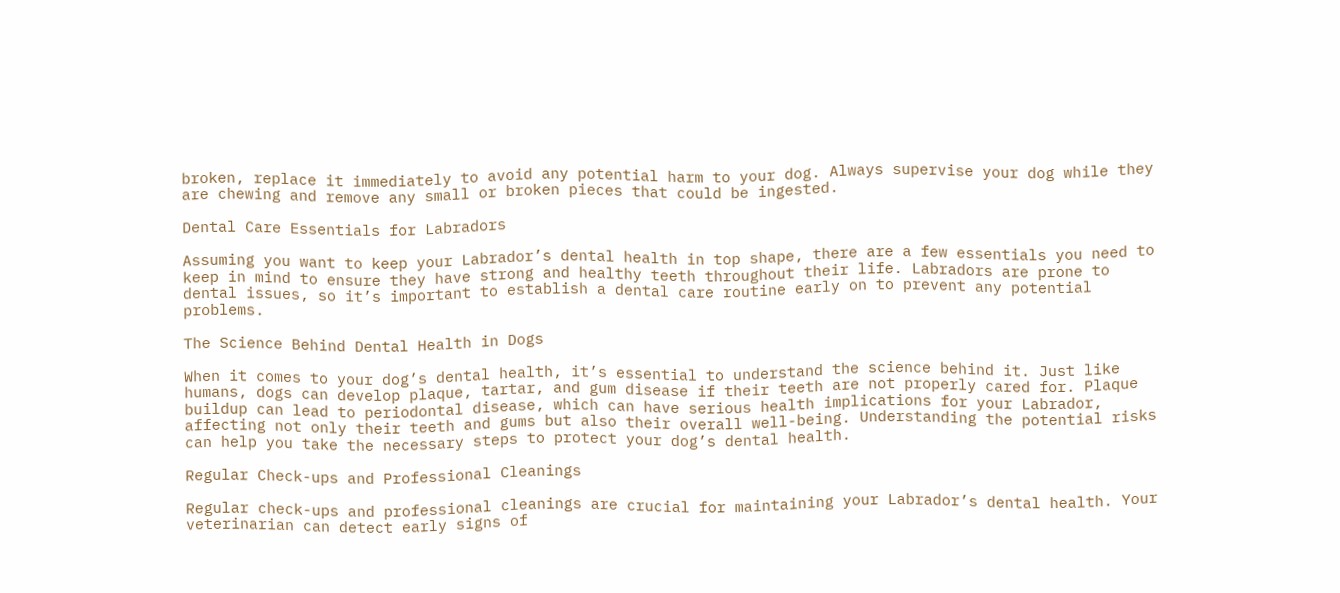broken, replace it immediately to avoid any potential harm to your dog. Always supervise your dog while they are chewing and remove any small or broken pieces that could be ingested.

Dental Care Essentials for Labradors

Assuming you want to keep your Labrador’s dental health in top shape, there are a few essentials you need to keep in mind to ensure they have strong and healthy teeth throughout their life. Labradors are prone to dental issues, so it’s important to establish a dental care routine early on to prevent any potential problems.

The Science Behind Dental Health in Dogs

When it comes to your dog’s dental health, it’s essential to understand the science behind it. Just like humans, dogs can develop plaque, tartar, and gum disease if their teeth are not properly cared for. Plaque buildup can lead to periodontal disease, which can have serious health implications for your Labrador, affecting not only their teeth and gums but also their overall well-being. Understanding the potential risks can help you take the necessary steps to protect your dog’s dental health.

Regular Check-ups and Professional Cleanings

Regular check-ups and professional cleanings are crucial for maintaining your Labrador’s dental health. Your veterinarian can detect early signs of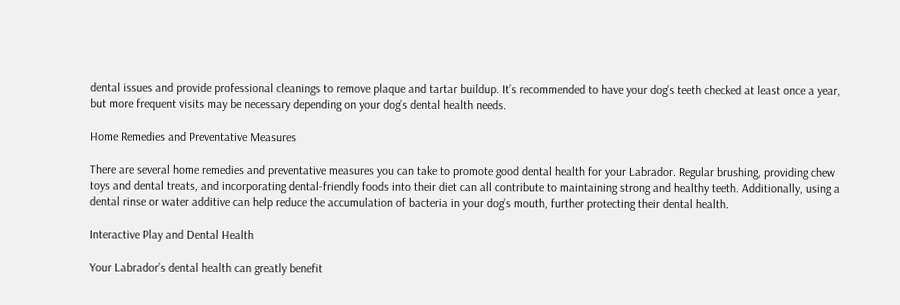dental issues and provide professional cleanings to remove plaque and tartar buildup. It’s recommended to have your dog’s teeth checked at least once a year, but more frequent visits may be necessary depending on your dog’s dental health needs.

Home Remedies and Preventative Measures

There are several home remedies and preventative measures you can take to promote good dental health for your Labrador. Regular brushing, providing chew toys and dental treats, and incorporating dental-friendly foods into their diet can all contribute to maintaining strong and healthy teeth. Additionally, using a dental rinse or water additive can help reduce the accumulation of bacteria in your dog’s mouth, further protecting their dental health.

Interactive Play and Dental Health

Your Labrador’s dental health can greatly benefit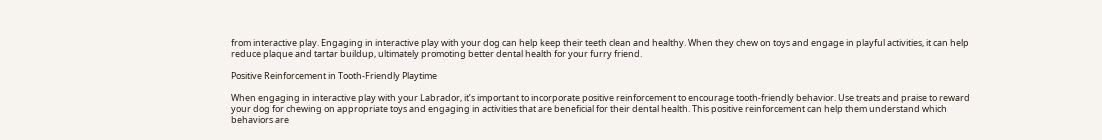from interactive play. Engaging in interactive play with your dog can help keep their teeth clean and healthy. When they chew on toys and engage in playful activities, it can help reduce plaque and tartar buildup, ultimately promoting better dental health for your furry friend.

Positive Reinforcement in Tooth-Friendly Playtime

When engaging in interactive play with your Labrador, it’s important to incorporate positive reinforcement to encourage tooth-friendly behavior. Use treats and praise to reward your dog for chewing on appropriate toys and engaging in activities that are beneficial for their dental health. This positive reinforcement can help them understand which behaviors are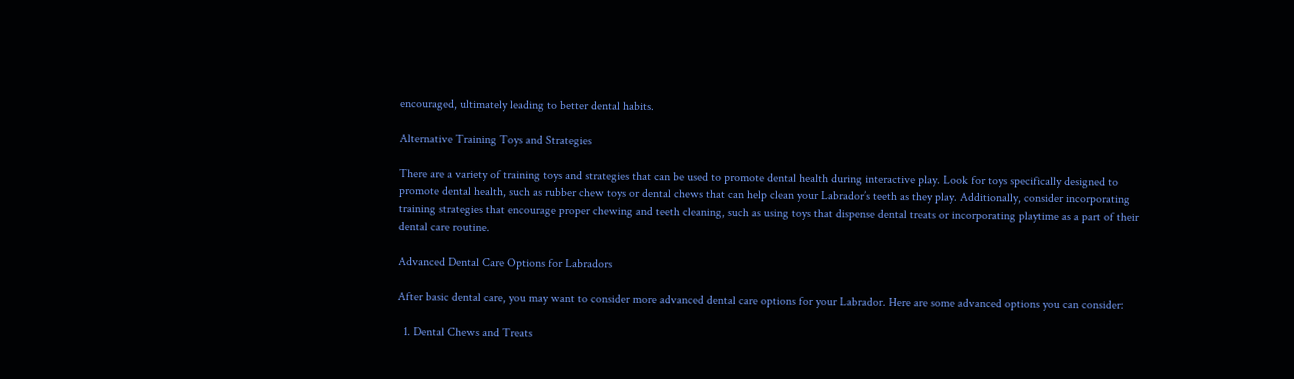encouraged, ultimately leading to better dental habits.

Alternative Training Toys and Strategies

There are a variety of training toys and strategies that can be used to promote dental health during interactive play. Look for toys specifically designed to promote dental health, such as rubber chew toys or dental chews that can help clean your Labrador’s teeth as they play. Additionally, consider incorporating training strategies that encourage proper chewing and teeth cleaning, such as using toys that dispense dental treats or incorporating playtime as a part of their dental care routine.

Advanced Dental Care Options for Labradors

After basic dental care, you may want to consider more advanced dental care options for your Labrador. Here are some advanced options you can consider:

  1. Dental Chews and Treats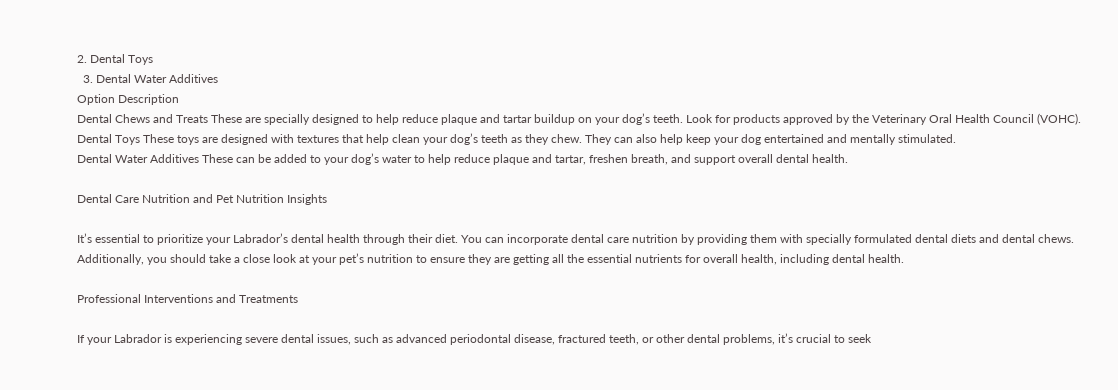2. Dental Toys
  3. Dental Water Additives
Option Description
Dental Chews and Treats These are specially designed to help reduce plaque and tartar buildup on your dog’s teeth. Look for products approved by the Veterinary Oral Health Council (VOHC).
Dental Toys These toys are designed with textures that help clean your dog’s teeth as they chew. They can also help keep your dog entertained and mentally stimulated.
Dental Water Additives These can be added to your dog’s water to help reduce plaque and tartar, freshen breath, and support overall dental health.

Dental Care Nutrition and Pet Nutrition Insights

It’s essential to prioritize your Labrador’s dental health through their diet. You can incorporate dental care nutrition by providing them with specially formulated dental diets and dental chews. Additionally, you should take a close look at your pet’s nutrition to ensure they are getting all the essential nutrients for overall health, including dental health.

Professional Interventions and Treatments

If your Labrador is experiencing severe dental issues, such as advanced periodontal disease, fractured teeth, or other dental problems, it’s crucial to seek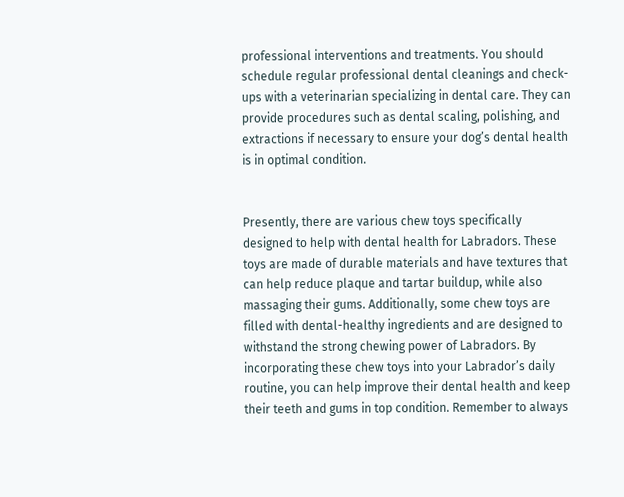professional interventions and treatments. You should schedule regular professional dental cleanings and check-ups with a veterinarian specializing in dental care. They can provide procedures such as dental scaling, polishing, and extractions if necessary to ensure your dog’s dental health is in optimal condition.


Presently, there are various chew toys specifically designed to help with dental health for Labradors. These toys are made of durable materials and have textures that can help reduce plaque and tartar buildup, while also massaging their gums. Additionally, some chew toys are filled with dental-healthy ingredients and are designed to withstand the strong chewing power of Labradors. By incorporating these chew toys into your Labrador’s daily routine, you can help improve their dental health and keep their teeth and gums in top condition. Remember to always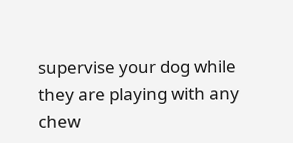supervise your dog while they are playing with any chew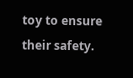toy to ensure their safety.